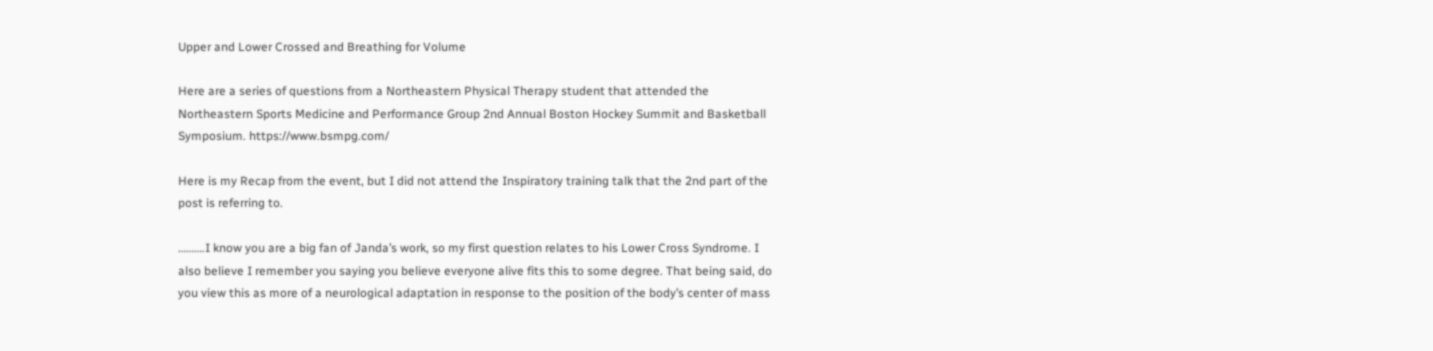Upper and Lower Crossed and Breathing for Volume

Here are a series of questions from a Northeastern Physical Therapy student that attended the Northeastern Sports Medicine and Performance Group 2nd Annual Boston Hockey Summit and Basketball Symposium. https://www.bsmpg.com/

Here is my Recap from the event, but I did not attend the Inspiratory training talk that the 2nd part of the post is referring to.

……….I know you are a big fan of Janda’s work, so my first question relates to his Lower Cross Syndrome. I also believe I remember you saying you believe everyone alive fits this to some degree. That being said, do you view this as more of a neurological adaptation in response to the position of the body’s center of mass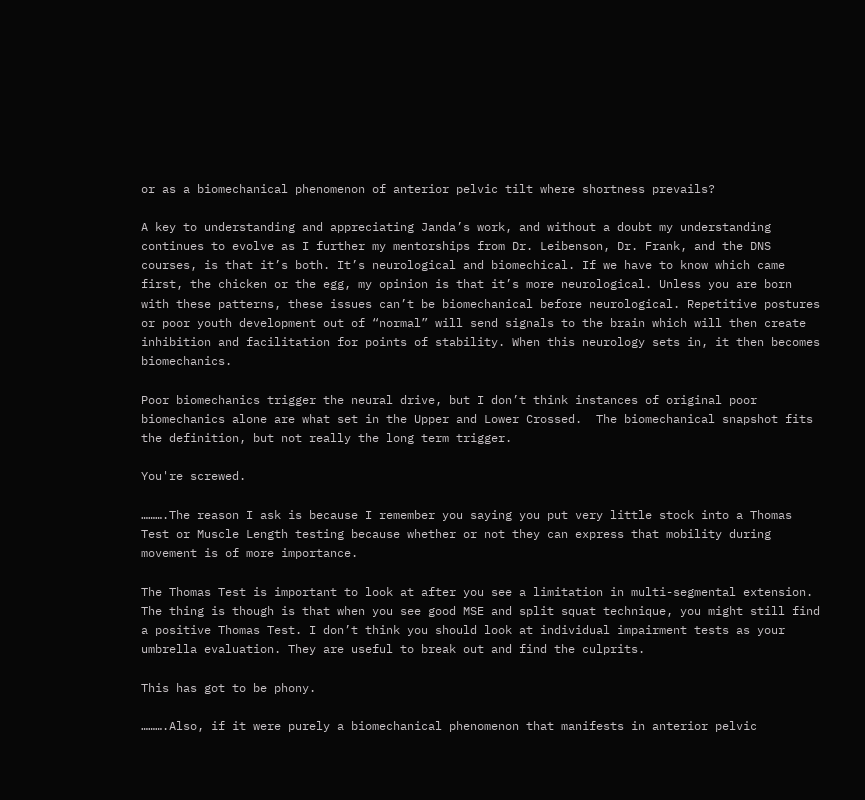or as a biomechanical phenomenon of anterior pelvic tilt where shortness prevails?

A key to understanding and appreciating Janda’s work, and without a doubt my understanding continues to evolve as I further my mentorships from Dr. Leibenson, Dr. Frank, and the DNS courses, is that it’s both. It’s neurological and biomechical. If we have to know which came first, the chicken or the egg, my opinion is that it’s more neurological. Unless you are born with these patterns, these issues can’t be biomechanical before neurological. Repetitive postures or poor youth development out of “normal” will send signals to the brain which will then create inhibition and facilitation for points of stability. When this neurology sets in, it then becomes biomechanics.

Poor biomechanics trigger the neural drive, but I don’t think instances of original poor biomechanics alone are what set in the Upper and Lower Crossed.  The biomechanical snapshot fits the definition, but not really the long term trigger.

You're screwed.

……….The reason I ask is because I remember you saying you put very little stock into a Thomas Test or Muscle Length testing because whether or not they can express that mobility during movement is of more importance.

The Thomas Test is important to look at after you see a limitation in multi-segmental extension. The thing is though is that when you see good MSE and split squat technique, you might still find a positive Thomas Test. I don’t think you should look at individual impairment tests as your umbrella evaluation. They are useful to break out and find the culprits.

This has got to be phony.

……….Also, if it were purely a biomechanical phenomenon that manifests in anterior pelvic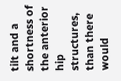tilt and a shortness of the anterior hip structures, than there would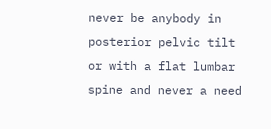never be anybody in posterior pelvic tilt or with a flat lumbar spine and never a need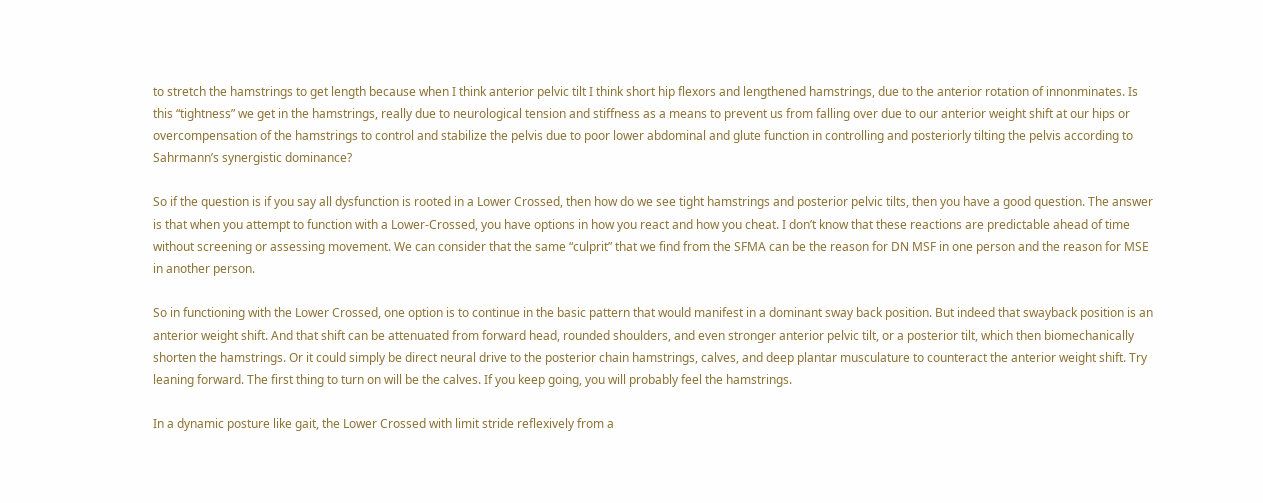to stretch the hamstrings to get length because when I think anterior pelvic tilt I think short hip flexors and lengthened hamstrings, due to the anterior rotation of innonminates. Is this “tightness” we get in the hamstrings, really due to neurological tension and stiffness as a means to prevent us from falling over due to our anterior weight shift at our hips or overcompensation of the hamstrings to control and stabilize the pelvis due to poor lower abdominal and glute function in controlling and posteriorly tilting the pelvis according to Sahrmann’s synergistic dominance?

So if the question is if you say all dysfunction is rooted in a Lower Crossed, then how do we see tight hamstrings and posterior pelvic tilts, then you have a good question. The answer is that when you attempt to function with a Lower-Crossed, you have options in how you react and how you cheat. I don’t know that these reactions are predictable ahead of time without screening or assessing movement. We can consider that the same “culprit” that we find from the SFMA can be the reason for DN MSF in one person and the reason for MSE in another person.

So in functioning with the Lower Crossed, one option is to continue in the basic pattern that would manifest in a dominant sway back position. But indeed that swayback position is an anterior weight shift. And that shift can be attenuated from forward head, rounded shoulders, and even stronger anterior pelvic tilt, or a posterior tilt, which then biomechanically shorten the hamstrings. Or it could simply be direct neural drive to the posterior chain hamstrings, calves, and deep plantar musculature to counteract the anterior weight shift. Try leaning forward. The first thing to turn on will be the calves. If you keep going, you will probably feel the hamstrings.

In a dynamic posture like gait, the Lower Crossed with limit stride reflexively from a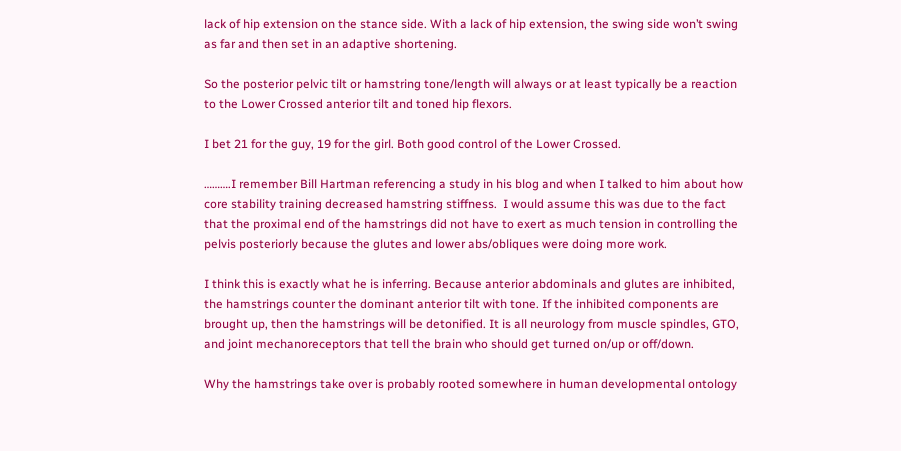lack of hip extension on the stance side. With a lack of hip extension, the swing side won’t swing as far and then set in an adaptive shortening.

So the posterior pelvic tilt or hamstring tone/length will always or at least typically be a reaction to the Lower Crossed anterior tilt and toned hip flexors.

I bet 21 for the guy, 19 for the girl. Both good control of the Lower Crossed.

……….I remember Bill Hartman referencing a study in his blog and when I talked to him about how core stability training decreased hamstring stiffness.  I would assume this was due to the fact that the proximal end of the hamstrings did not have to exert as much tension in controlling the pelvis posteriorly because the glutes and lower abs/obliques were doing more work.

I think this is exactly what he is inferring. Because anterior abdominals and glutes are inhibited, the hamstrings counter the dominant anterior tilt with tone. If the inhibited components are brought up, then the hamstrings will be detonified. It is all neurology from muscle spindles, GTO, and joint mechanoreceptors that tell the brain who should get turned on/up or off/down.

Why the hamstrings take over is probably rooted somewhere in human developmental ontology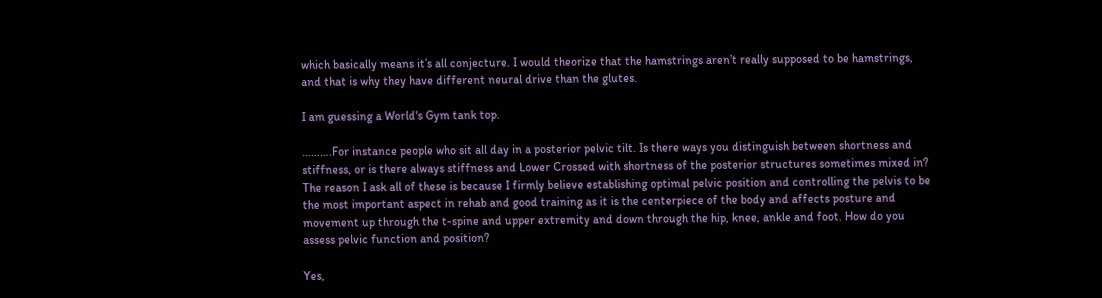which basically means it’s all conjecture. I would theorize that the hamstrings aren’t really supposed to be hamstrings, and that is why they have different neural drive than the glutes.

I am guessing a World's Gym tank top.

……….For instance people who sit all day in a posterior pelvic tilt. Is there ways you distinguish between shortness and stiffness, or is there always stiffness and Lower Crossed with shortness of the posterior structures sometimes mixed in? The reason I ask all of these is because I firmly believe establishing optimal pelvic position and controlling the pelvis to be the most important aspect in rehab and good training as it is the centerpiece of the body and affects posture and movement up through the t-spine and upper extremity and down through the hip, knee, ankle and foot. How do you assess pelvic function and position?

Yes,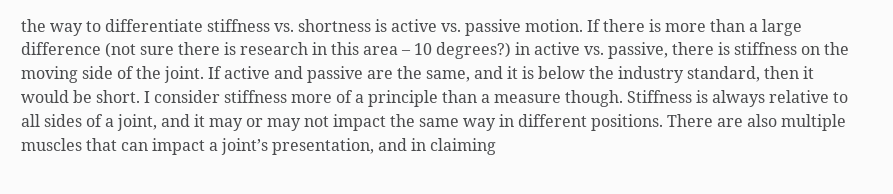the way to differentiate stiffness vs. shortness is active vs. passive motion. If there is more than a large difference (not sure there is research in this area – 10 degrees?) in active vs. passive, there is stiffness on the moving side of the joint. If active and passive are the same, and it is below the industry standard, then it would be short. I consider stiffness more of a principle than a measure though. Stiffness is always relative to all sides of a joint, and it may or may not impact the same way in different positions. There are also multiple muscles that can impact a joint’s presentation, and in claiming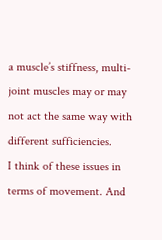a muscle’s stiffness, multi-joint muscles may or may not act the same way with different sufficiencies.
I think of these issues in terms of movement. And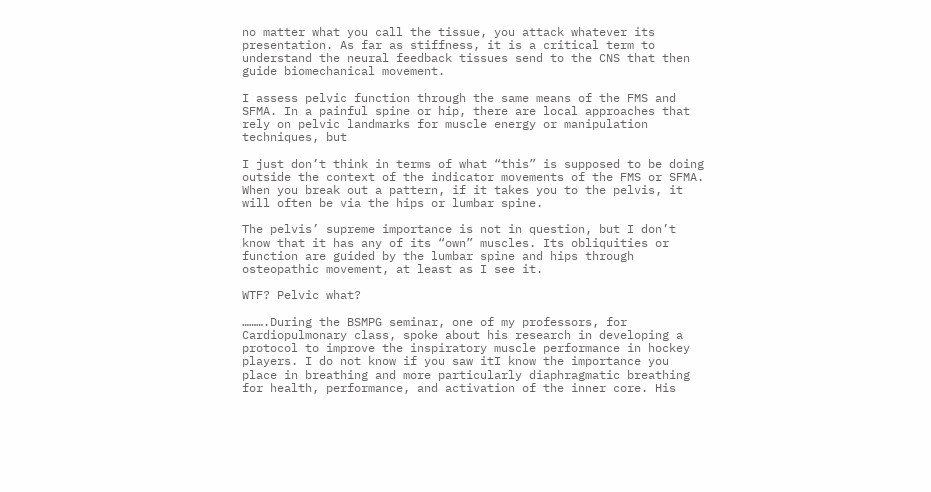no matter what you call the tissue, you attack whatever its presentation. As far as stiffness, it is a critical term to understand the neural feedback tissues send to the CNS that then guide biomechanical movement.

I assess pelvic function through the same means of the FMS and SFMA. In a painful spine or hip, there are local approaches that rely on pelvic landmarks for muscle energy or manipulation techniques, but

I just don’t think in terms of what “this” is supposed to be doing outside the context of the indicator movements of the FMS or SFMA. When you break out a pattern, if it takes you to the pelvis, it will often be via the hips or lumbar spine.

The pelvis’ supreme importance is not in question, but I don’t know that it has any of its “own” muscles. Its obliquities or function are guided by the lumbar spine and hips through osteopathic movement, at least as I see it.

WTF? Pelvic what?

……….During the BSMPG seminar, one of my professors, for Cardiopulmonary class, spoke about his research in developing a protocol to improve the inspiratory muscle performance in hockey players. I do not know if you saw itI know the importance you place in breathing and more particularly diaphragmatic breathing for health, performance, and activation of the inner core. His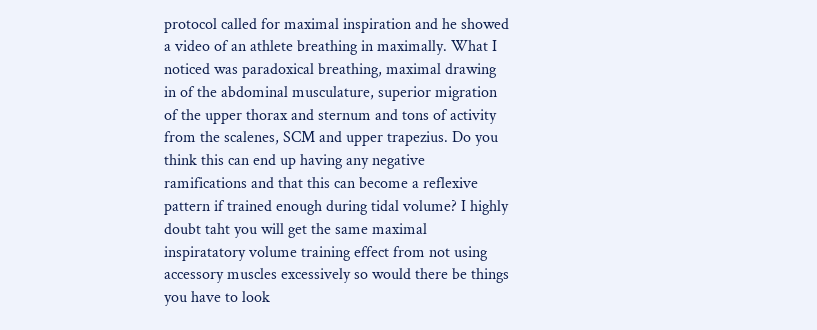protocol called for maximal inspiration and he showed a video of an athlete breathing in maximally. What I noticed was paradoxical breathing, maximal drawing in of the abdominal musculature, superior migration of the upper thorax and sternum and tons of activity from the scalenes, SCM and upper trapezius. Do you think this can end up having any negative ramifications and that this can become a reflexive pattern if trained enough during tidal volume? I highly doubt taht you will get the same maximal inspiratatory volume training effect from not using accessory muscles excessively so would there be things you have to look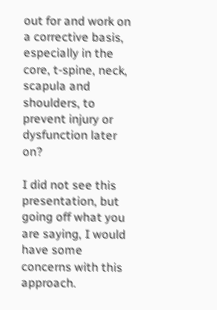out for and work on a corrective basis, especially in the core, t-spine, neck, scapula and shoulders, to prevent injury or dysfunction later on?

I did not see this presentation, but going off what you are saying, I would have some concerns with this approach.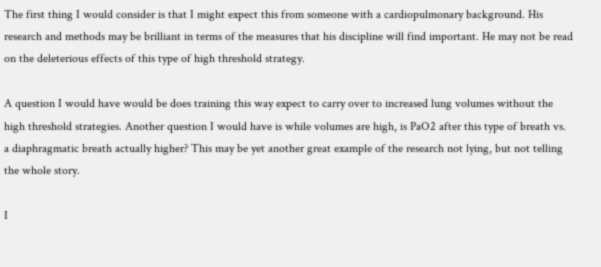The first thing I would consider is that I might expect this from someone with a cardiopulmonary background. His research and methods may be brilliant in terms of the measures that his discipline will find important. He may not be read on the deleterious effects of this type of high threshold strategy.

A question I would have would be does training this way expect to carry over to increased lung volumes without the high threshold strategies. Another question I would have is while volumes are high, is PaO2 after this type of breath vs. a diaphragmatic breath actually higher? This may be yet another great example of the research not lying, but not telling the whole story.

I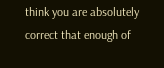think you are absolutely correct that enough of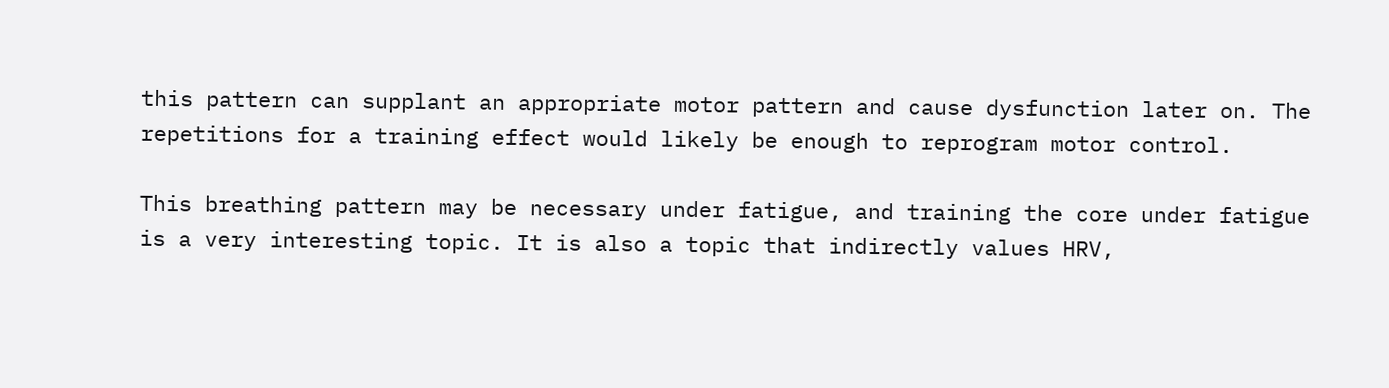this pattern can supplant an appropriate motor pattern and cause dysfunction later on. The repetitions for a training effect would likely be enough to reprogram motor control.

This breathing pattern may be necessary under fatigue, and training the core under fatigue is a very interesting topic. It is also a topic that indirectly values HRV,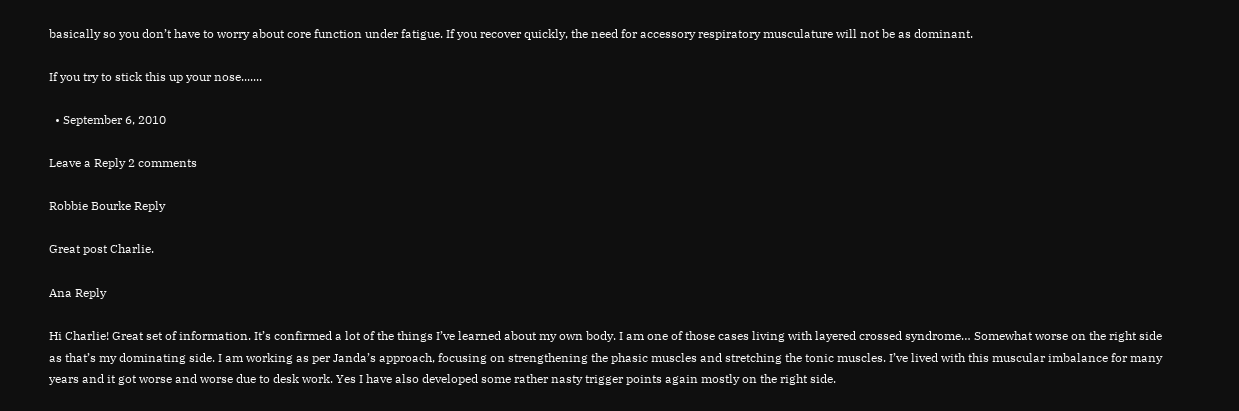basically so you don’t have to worry about core function under fatigue. If you recover quickly, the need for accessory respiratory musculature will not be as dominant.

If you try to stick this up your nose.......

  • September 6, 2010

Leave a Reply 2 comments

Robbie Bourke Reply

Great post Charlie.

Ana Reply

Hi Charlie! Great set of information. It’s confirmed a lot of the things I’ve learned about my own body. I am one of those cases living with layered crossed syndrome… Somewhat worse on the right side as that’s my dominating side. I am working as per Janda’s approach, focusing on strengthening the phasic muscles and stretching the tonic muscles. I’ve lived with this muscular imbalance for many years and it got worse and worse due to desk work. Yes I have also developed some rather nasty trigger points again mostly on the right side.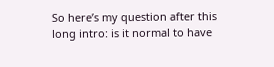So here’s my question after this long intro: is it normal to have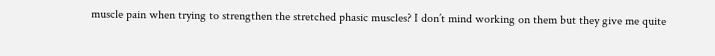muscle pain when trying to strengthen the stretched phasic muscles? I don’t mind working on them but they give me quite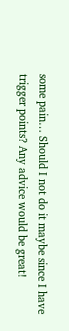some pain… Should I not do it maybe since I have trigger points? Any advice would be great!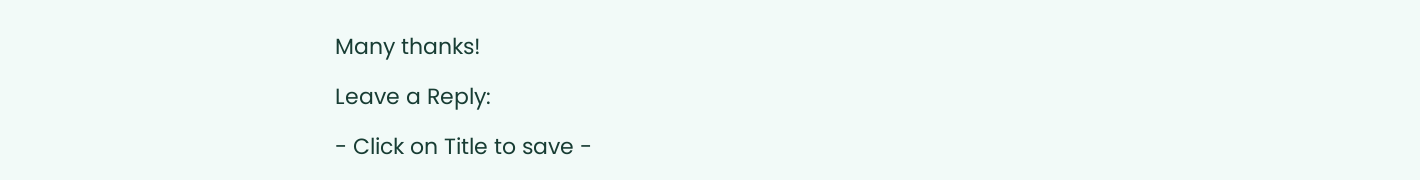Many thanks!

Leave a Reply:

- Click on Title to save -